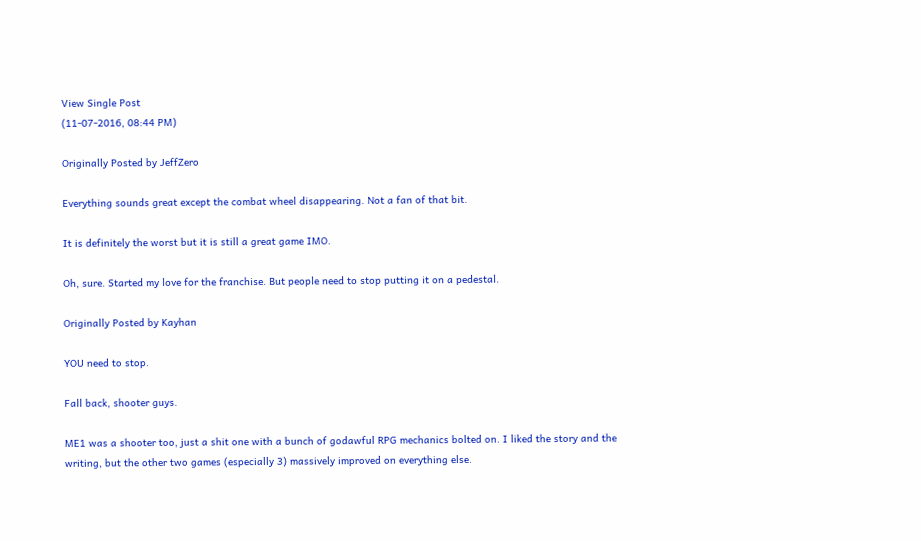View Single Post
(11-07-2016, 08:44 PM)

Originally Posted by JeffZero

Everything sounds great except the combat wheel disappearing. Not a fan of that bit.

It is definitely the worst but it is still a great game IMO.

Oh, sure. Started my love for the franchise. But people need to stop putting it on a pedestal.

Originally Posted by Kayhan

YOU need to stop.

Fall back, shooter guys.

ME1 was a shooter too, just a shit one with a bunch of godawful RPG mechanics bolted on. I liked the story and the writing, but the other two games (especially 3) massively improved on everything else.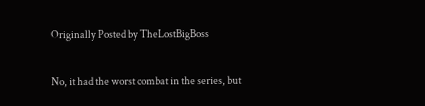Originally Posted by TheLostBigBoss

No, it had the worst combat in the series, but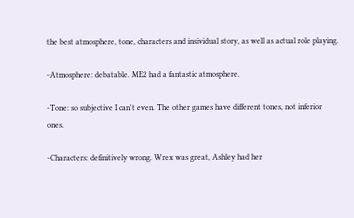the best atmosphere, tone, characters and insividual story, as well as actual role playing.

-Atmosphere: debatable. ME2 had a fantastic atmosphere.

-Tone: so subjective I can't even. The other games have different tones, not inferior ones.

-Characters: definitively wrong. Wrex was great, Ashley had her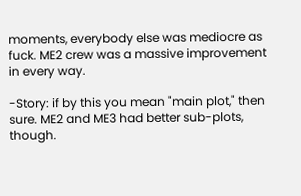moments, everybody else was mediocre as fuck. ME2 crew was a massive improvement in every way.

-Story: if by this you mean "main plot," then sure. ME2 and ME3 had better sub-plots, though.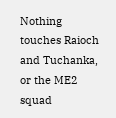Nothing touches Raioch and Tuchanka, or the ME2 squad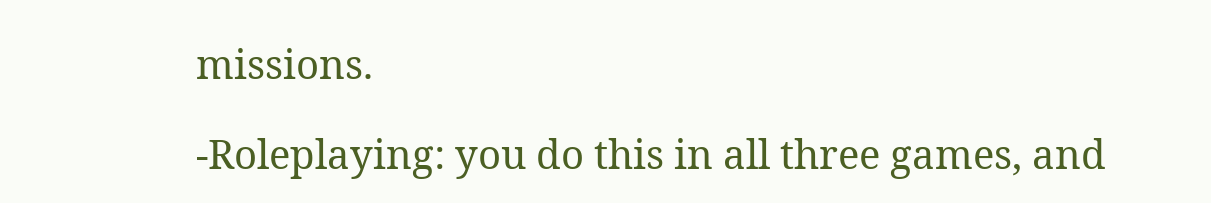missions.

-Roleplaying: you do this in all three games, and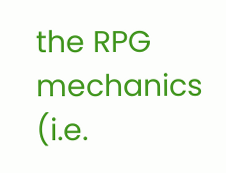the RPG mechanics (i.e.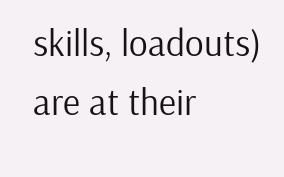skills, loadouts) are at their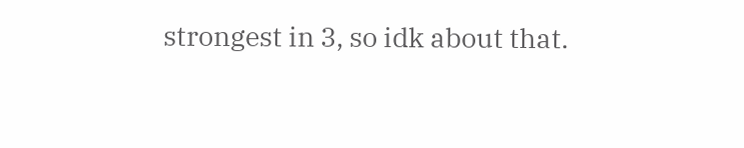strongest in 3, so idk about that.